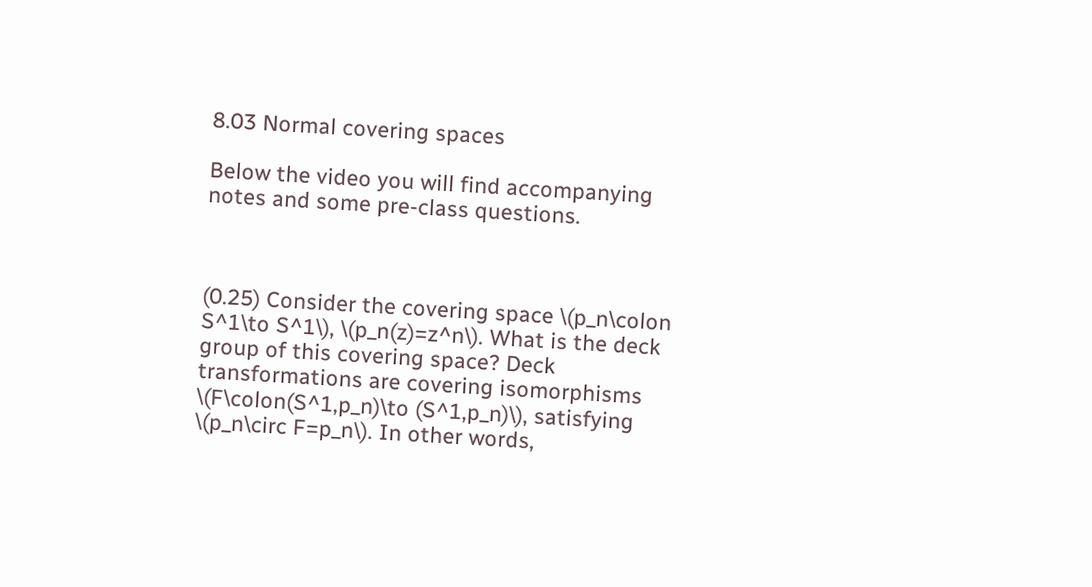8.03 Normal covering spaces

Below the video you will find accompanying notes and some pre-class questions.



(0.25) Consider the covering space \(p_n\colon S^1\to S^1\), \(p_n(z)=z^n\). What is the deck group of this covering space? Deck transformations are covering isomorphisms \(F\colon(S^1,p_n)\to (S^1,p_n)\), satisfying \(p_n\circ F=p_n\). In other words,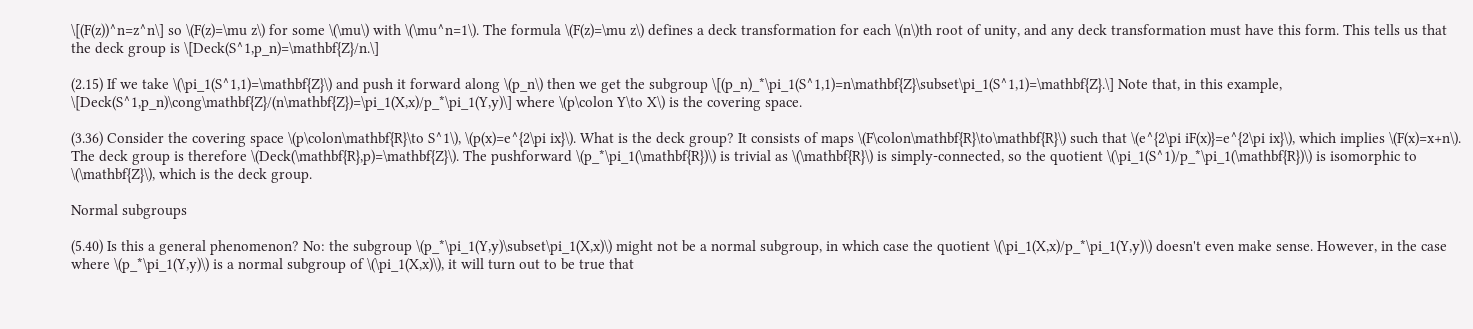\[(F(z))^n=z^n\] so \(F(z)=\mu z\) for some \(\mu\) with \(\mu^n=1\). The formula \(F(z)=\mu z\) defines a deck transformation for each \(n\)th root of unity, and any deck transformation must have this form. This tells us that the deck group is \[Deck(S^1,p_n)=\mathbf{Z}/n.\]

(2.15) If we take \(\pi_1(S^1,1)=\mathbf{Z}\) and push it forward along \(p_n\) then we get the subgroup \[(p_n)_*\pi_1(S^1,1)=n\mathbf{Z}\subset\pi_1(S^1,1)=\mathbf{Z}.\] Note that, in this example, \[Deck(S^1,p_n)\cong\mathbf{Z}/(n\mathbf{Z})=\pi_1(X,x)/p_*\pi_1(Y,y)\] where \(p\colon Y\to X\) is the covering space.

(3.36) Consider the covering space \(p\colon\mathbf{R}\to S^1\), \(p(x)=e^{2\pi ix}\). What is the deck group? It consists of maps \(F\colon\mathbf{R}\to\mathbf{R}\) such that \(e^{2\pi iF(x)}=e^{2\pi ix}\), which implies \(F(x)=x+n\). The deck group is therefore \(Deck(\mathbf{R},p)=\mathbf{Z}\). The pushforward \(p_*\pi_1(\mathbf{R})\) is trivial as \(\mathbf{R}\) is simply-connected, so the quotient \(\pi_1(S^1)/p_*\pi_1(\mathbf{R})\) is isomorphic to \(\mathbf{Z}\), which is the deck group.

Normal subgroups

(5.40) Is this a general phenomenon? No: the subgroup \(p_*\pi_1(Y,y)\subset\pi_1(X,x)\) might not be a normal subgroup, in which case the quotient \(\pi_1(X,x)/p_*\pi_1(Y,y)\) doesn't even make sense. However, in the case where \(p_*\pi_1(Y,y)\) is a normal subgroup of \(\pi_1(X,x)\), it will turn out to be true that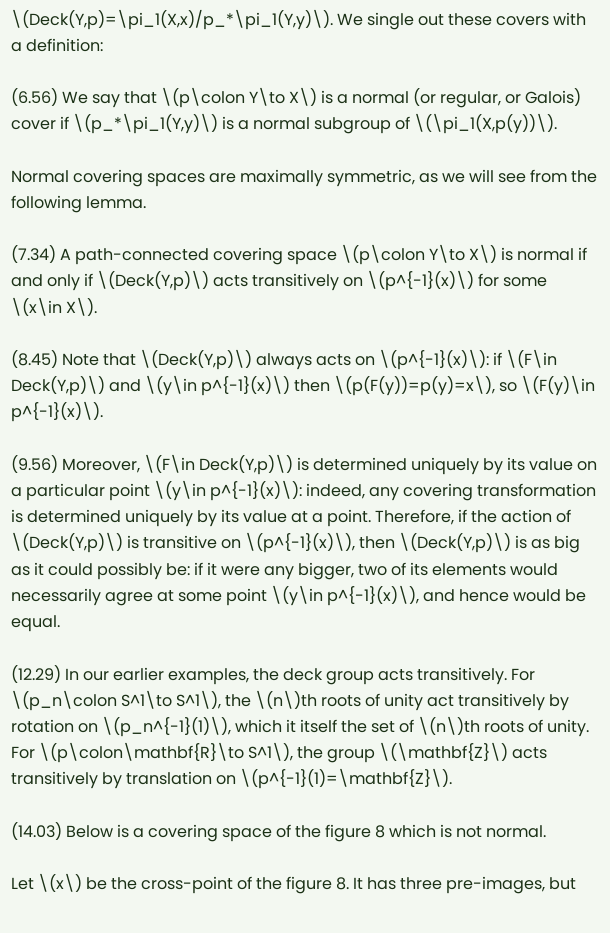\(Deck(Y,p)=\pi_1(X,x)/p_*\pi_1(Y,y)\). We single out these covers with a definition:

(6.56) We say that \(p\colon Y\to X\) is a normal (or regular, or Galois) cover if \(p_*\pi_1(Y,y)\) is a normal subgroup of \(\pi_1(X,p(y))\).

Normal covering spaces are maximally symmetric, as we will see from the following lemma.

(7.34) A path-connected covering space \(p\colon Y\to X\) is normal if and only if \(Deck(Y,p)\) acts transitively on \(p^{-1}(x)\) for some \(x\in X\).

(8.45) Note that \(Deck(Y,p)\) always acts on \(p^{-1}(x)\): if \(F\in Deck(Y,p)\) and \(y\in p^{-1}(x)\) then \(p(F(y))=p(y)=x\), so \(F(y)\in p^{-1}(x)\).

(9.56) Moreover, \(F\in Deck(Y,p)\) is determined uniquely by its value on a particular point \(y\in p^{-1}(x)\): indeed, any covering transformation is determined uniquely by its value at a point. Therefore, if the action of \(Deck(Y,p)\) is transitive on \(p^{-1}(x)\), then \(Deck(Y,p)\) is as big as it could possibly be: if it were any bigger, two of its elements would necessarily agree at some point \(y\in p^{-1}(x)\), and hence would be equal.

(12.29) In our earlier examples, the deck group acts transitively. For \(p_n\colon S^1\to S^1\), the \(n\)th roots of unity act transitively by rotation on \(p_n^{-1}(1)\), which it itself the set of \(n\)th roots of unity. For \(p\colon\mathbf{R}\to S^1\), the group \(\mathbf{Z}\) acts transitively by translation on \(p^{-1}(1)=\mathbf{Z}\).

(14.03) Below is a covering space of the figure 8 which is not normal.

Let \(x\) be the cross-point of the figure 8. It has three pre-images, but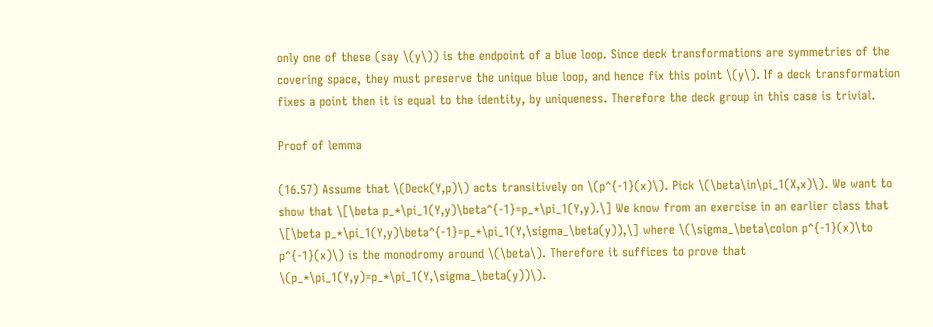only one of these (say \(y\)) is the endpoint of a blue loop. Since deck transformations are symmetries of the covering space, they must preserve the unique blue loop, and hence fix this point \(y\). If a deck transformation fixes a point then it is equal to the identity, by uniqueness. Therefore the deck group in this case is trivial.

Proof of lemma

(16.57) Assume that \(Deck(Y,p)\) acts transitively on \(p^{-1}(x)\). Pick \(\beta\in\pi_1(X,x)\). We want to show that \[\beta p_*\pi_1(Y,y)\beta^{-1}=p_*\pi_1(Y,y).\] We know from an exercise in an earlier class that \[\beta p_*\pi_1(Y,y)\beta^{-1}=p_*\pi_1(Y,\sigma_\beta(y)),\] where \(\sigma_\beta\colon p^{-1}(x)\to p^{-1}(x)\) is the monodromy around \(\beta\). Therefore it suffices to prove that \(p_*\pi_1(Y,y)=p_*\pi_1(Y,\sigma_\beta(y))\).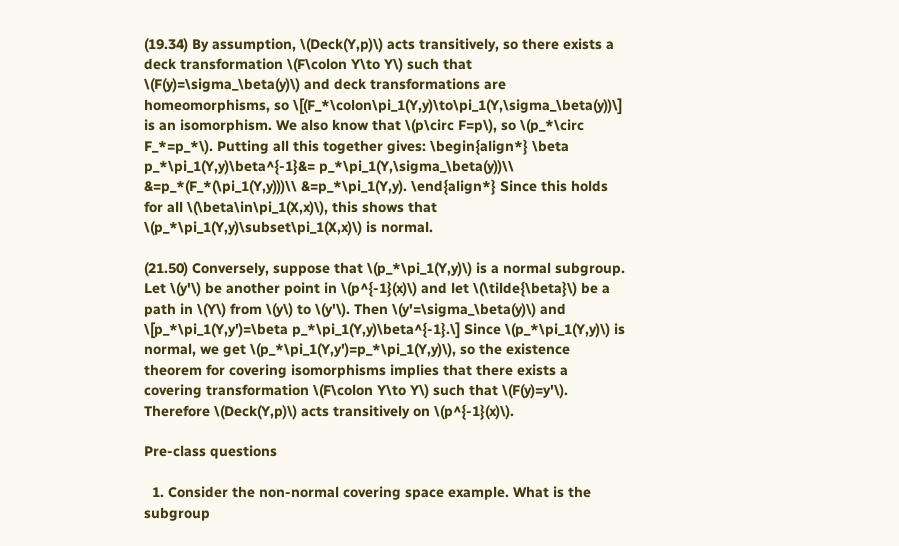(19.34) By assumption, \(Deck(Y,p)\) acts transitively, so there exists a deck transformation \(F\colon Y\to Y\) such that \(F(y)=\sigma_\beta(y)\) and deck transformations are homeomorphisms, so \[(F_*\colon\pi_1(Y,y)\to\pi_1(Y,\sigma_\beta(y))\] is an isomorphism. We also know that \(p\circ F=p\), so \(p_*\circ F_*=p_*\). Putting all this together gives: \begin{align*} \beta p_*\pi_1(Y,y)\beta^{-1}&= p_*\pi_1(Y,\sigma_\beta(y))\\ &=p_*(F_*(\pi_1(Y,y)))\\ &=p_*\pi_1(Y,y). \end{align*} Since this holds for all \(\beta\in\pi_1(X,x)\), this shows that \(p_*\pi_1(Y,y)\subset\pi_1(X,x)\) is normal.

(21.50) Conversely, suppose that \(p_*\pi_1(Y,y)\) is a normal subgroup. Let \(y'\) be another point in \(p^{-1}(x)\) and let \(\tilde{\beta}\) be a path in \(Y\) from \(y\) to \(y'\). Then \(y'=\sigma_\beta(y)\) and \[p_*\pi_1(Y,y')=\beta p_*\pi_1(Y,y)\beta^{-1}.\] Since \(p_*\pi_1(Y,y)\) is normal, we get \(p_*\pi_1(Y,y')=p_*\pi_1(Y,y)\), so the existence theorem for covering isomorphisms implies that there exists a covering transformation \(F\colon Y\to Y\) such that \(F(y)=y'\). Therefore \(Deck(Y,p)\) acts transitively on \(p^{-1}(x)\).

Pre-class questions

  1. Consider the non-normal covering space example. What is the subgroup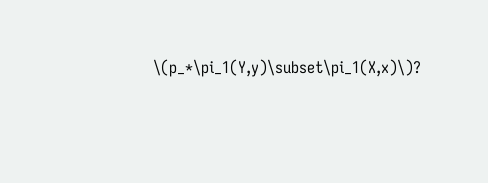\(p_*\pi_1(Y,y)\subset\pi_1(X,x)\)?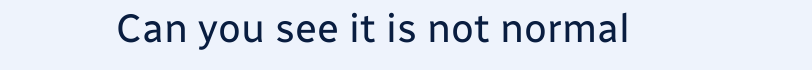Can you see it is not normal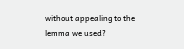without appealing to the lemma we used?